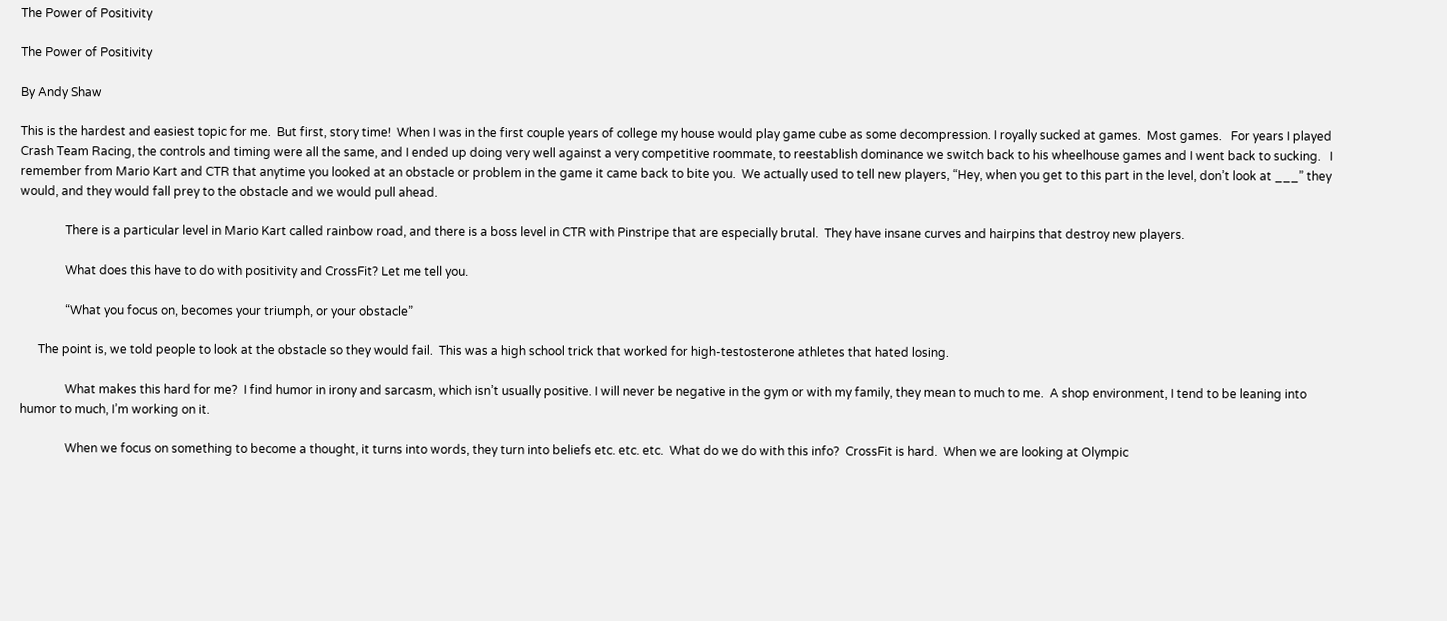The Power of Positivity

The Power of Positivity

By Andy Shaw

This is the hardest and easiest topic for me.  But first, story time!  When I was in the first couple years of college my house would play game cube as some decompression. I royally sucked at games.  Most games.   For years I played Crash Team Racing, the controls and timing were all the same, and I ended up doing very well against a very competitive roommate, to reestablish dominance we switch back to his wheelhouse games and I went back to sucking.   I remember from Mario Kart and CTR that anytime you looked at an obstacle or problem in the game it came back to bite you.  We actually used to tell new players, “Hey, when you get to this part in the level, don’t look at ___” they would, and they would fall prey to the obstacle and we would pull ahead.

               There is a particular level in Mario Kart called rainbow road, and there is a boss level in CTR with Pinstripe that are especially brutal.  They have insane curves and hairpins that destroy new players.

               What does this have to do with positivity and CrossFit? Let me tell you.

               “What you focus on, becomes your triumph, or your obstacle”

      The point is, we told people to look at the obstacle so they would fail.  This was a high school trick that worked for high-testosterone athletes that hated losing.

               What makes this hard for me?  I find humor in irony and sarcasm, which isn’t usually positive. I will never be negative in the gym or with my family, they mean to much to me.  A shop environment, I tend to be leaning into humor to much, I’m working on it.

               When we focus on something to become a thought, it turns into words, they turn into beliefs etc. etc. etc.  What do we do with this info?  CrossFit is hard.  When we are looking at Olympic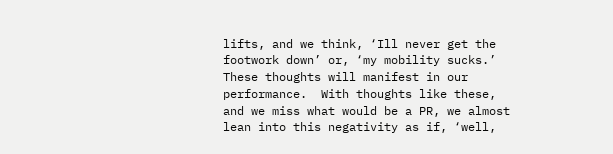lifts, and we think, ‘Ill never get the footwork down’ or, ‘my mobility sucks.’  These thoughts will manifest in our performance.  With thoughts like these, and we miss what would be a PR, we almost lean into this negativity as if, ‘well,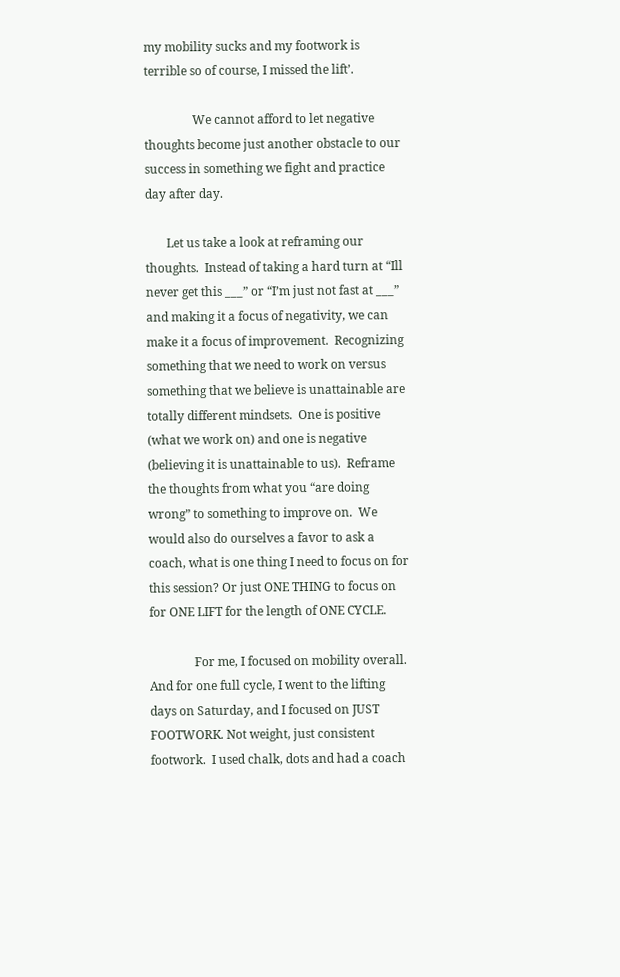my mobility sucks and my footwork is terrible so of course, I missed the lift’.

                We cannot afford to let negative thoughts become just another obstacle to our success in something we fight and practice day after day.

       Let us take a look at reframing our thoughts.  Instead of taking a hard turn at “Ill never get this ___” or “I’m just not fast at ___” and making it a focus of negativity, we can make it a focus of improvement.  Recognizing something that we need to work on versus something that we believe is unattainable are totally different mindsets.  One is positive (what we work on) and one is negative (believing it is unattainable to us).  Reframe the thoughts from what you “are doing wrong” to something to improve on.  We would also do ourselves a favor to ask a coach, what is one thing I need to focus on for this session? Or just ONE THING to focus on for ONE LIFT for the length of ONE CYCLE.

               For me, I focused on mobility overall.  And for one full cycle, I went to the lifting days on Saturday, and I focused on JUST FOOTWORK. Not weight, just consistent footwork.  I used chalk, dots and had a coach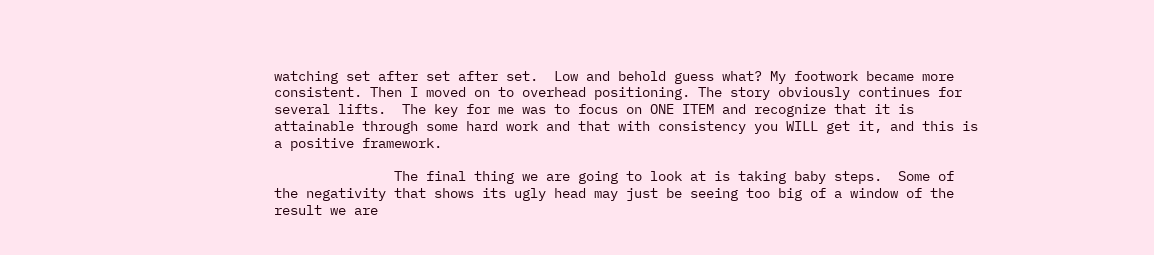watching set after set after set.  Low and behold guess what? My footwork became more consistent. Then I moved on to overhead positioning. The story obviously continues for several lifts.  The key for me was to focus on ONE ITEM and recognize that it is attainable through some hard work and that with consistency you WILL get it, and this is a positive framework.

               The final thing we are going to look at is taking baby steps.  Some of the negativity that shows its ugly head may just be seeing too big of a window of the result we are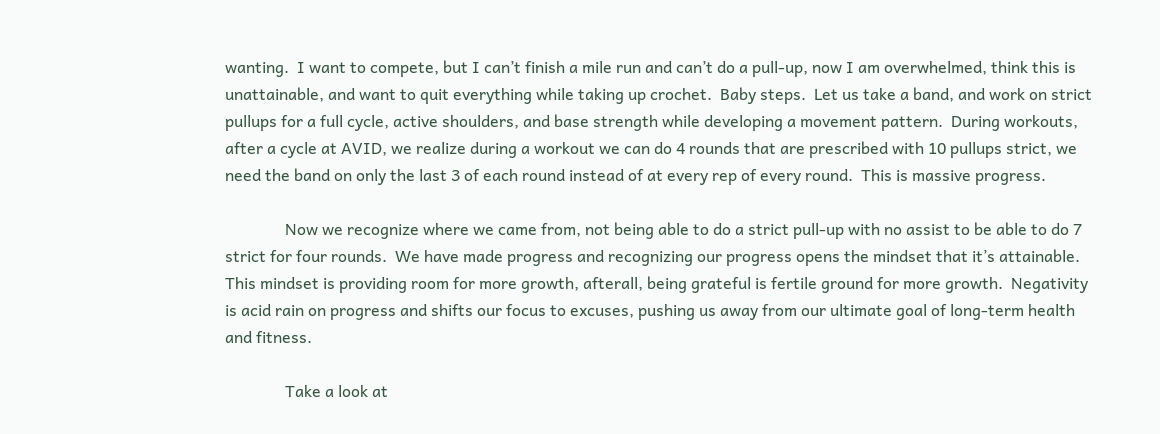wanting.  I want to compete, but I can’t finish a mile run and can’t do a pull-up, now I am overwhelmed, think this is unattainable, and want to quit everything while taking up crochet.  Baby steps.  Let us take a band, and work on strict pullups for a full cycle, active shoulders, and base strength while developing a movement pattern.  During workouts, after a cycle at AVID, we realize during a workout we can do 4 rounds that are prescribed with 10 pullups strict, we need the band on only the last 3 of each round instead of at every rep of every round.  This is massive progress.

               Now we recognize where we came from, not being able to do a strict pull-up with no assist to be able to do 7 strict for four rounds.  We have made progress and recognizing our progress opens the mindset that it’s attainable.  This mindset is providing room for more growth, afterall, being grateful is fertile ground for more growth.  Negativity is acid rain on progress and shifts our focus to excuses, pushing us away from our ultimate goal of long-term health and fitness.

               Take a look at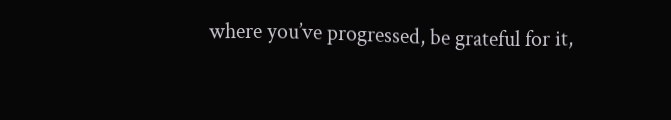where you’ve progressed, be grateful for it,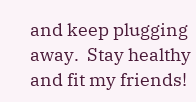and keep plugging away.  Stay healthy and fit my friends!